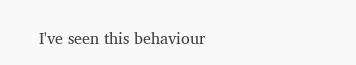I've seen this behaviour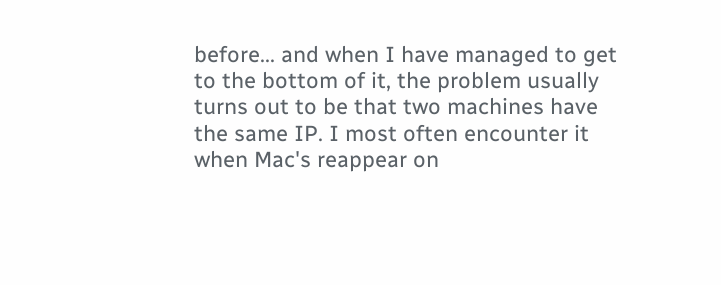before... and when I have managed to get to the bottom of it, the problem usually turns out to be that two machines have the same IP. I most often encounter it when Mac's reappear on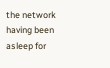the network having been asleep for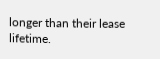longer than their lease lifetime.